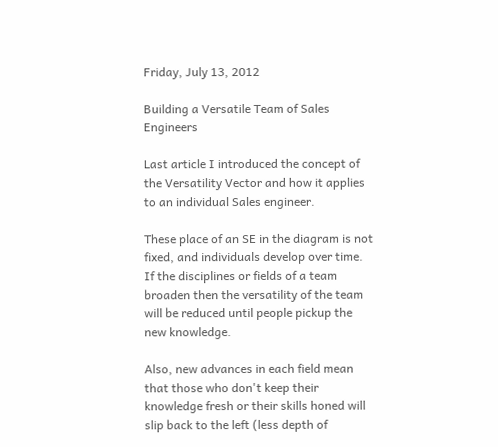Friday, July 13, 2012

Building a Versatile Team of Sales Engineers

Last article I introduced the concept of the Versatility Vector and how it applies to an individual Sales engineer.

These place of an SE in the diagram is not fixed, and individuals develop over time.  If the disciplines or fields of a team broaden then the versatility of the team will be reduced until people pickup the new knowledge.

Also, new advances in each field mean that those who don't keep their knowledge fresh or their skills honed will slip back to the left (less depth of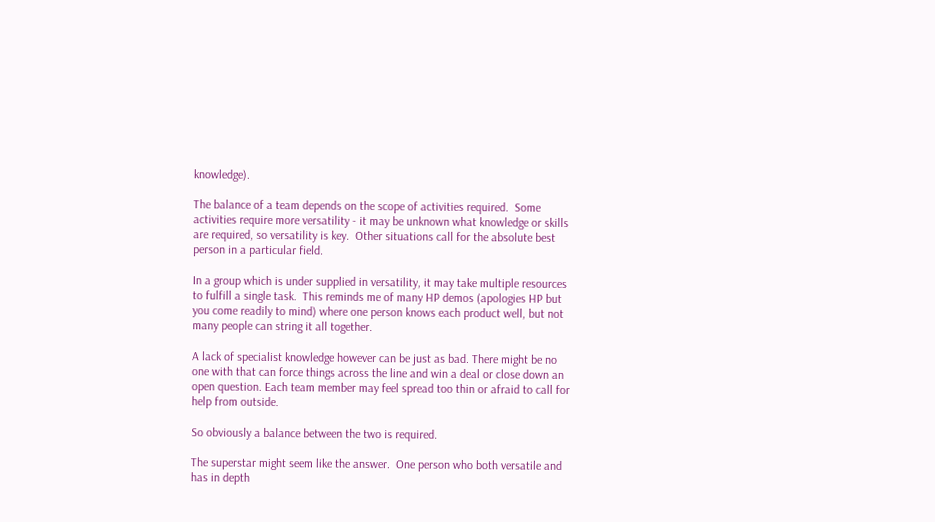knowledge).

The balance of a team depends on the scope of activities required.  Some activities require more versatility - it may be unknown what knowledge or skills are required, so versatility is key.  Other situations call for the absolute best person in a particular field.

In a group which is under supplied in versatility, it may take multiple resources to fulfill a single task.  This reminds me of many HP demos (apologies HP but you come readily to mind) where one person knows each product well, but not many people can string it all together.

A lack of specialist knowledge however can be just as bad. There might be no one with that can force things across the line and win a deal or close down an open question. Each team member may feel spread too thin or afraid to call for help from outside.

So obviously a balance between the two is required.

The superstar might seem like the answer.  One person who both versatile and has in depth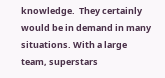knowledge.  They certainly would be in demand in many situations. With a large team, superstars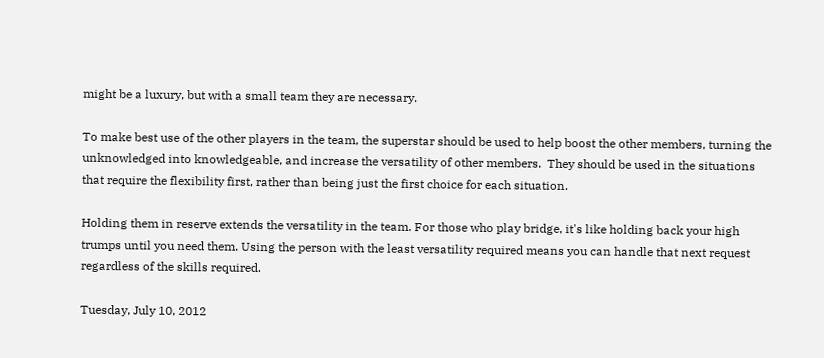might be a luxury, but with a small team they are necessary.

To make best use of the other players in the team, the superstar should be used to help boost the other members, turning the unknowledged into knowledgeable, and increase the versatility of other members.  They should be used in the situations that require the flexibility first, rather than being just the first choice for each situation.

Holding them in reserve extends the versatility in the team. For those who play bridge, it's like holding back your high trumps until you need them. Using the person with the least versatility required means you can handle that next request regardless of the skills required.

Tuesday, July 10, 2012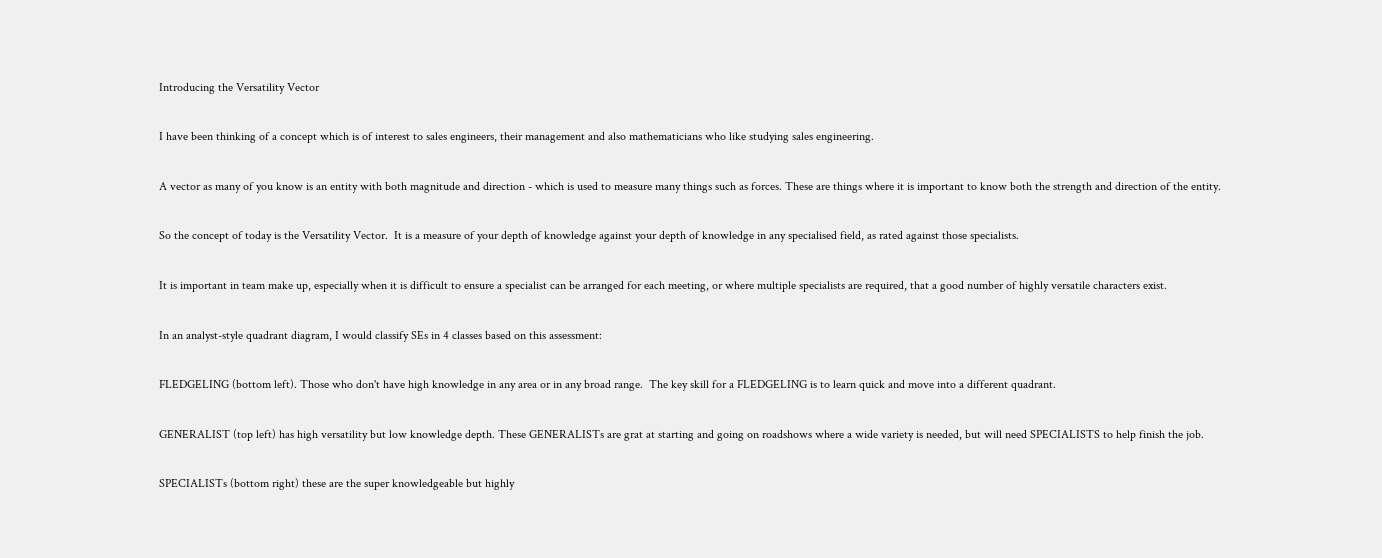Introducing the Versatility Vector

I have been thinking of a concept which is of interest to sales engineers, their management and also mathematicians who like studying sales engineering.

A vector as many of you know is an entity with both magnitude and direction - which is used to measure many things such as forces. These are things where it is important to know both the strength and direction of the entity.

So the concept of today is the Versatility Vector.  It is a measure of your depth of knowledge against your depth of knowledge in any specialised field, as rated against those specialists.

It is important in team make up, especially when it is difficult to ensure a specialist can be arranged for each meeting, or where multiple specialists are required, that a good number of highly versatile characters exist.

In an analyst-style quadrant diagram, I would classify SEs in 4 classes based on this assessment:

FLEDGELING (bottom left). Those who don't have high knowledge in any area or in any broad range.  The key skill for a FLEDGELING is to learn quick and move into a different quadrant.

GENERALIST (top left) has high versatility but low knowledge depth. These GENERALISTs are grat at starting and going on roadshows where a wide variety is needed, but will need SPECIALISTS to help finish the job.

SPECIALISTs (bottom right) these are the super knowledgeable but highly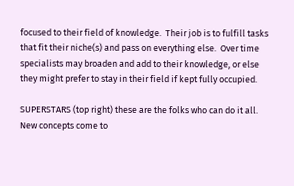focused to their field of knowledge.  Their job is to fulfill tasks that fit their niche(s) and pass on everything else.  Over time specialists may broaden and add to their knowledge, or else they might prefer to stay in their field if kept fully occupied.

SUPERSTARS (top right) these are the folks who can do it all.  New concepts come to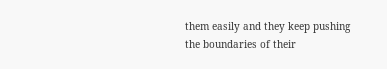them easily and they keep pushing the boundaries of their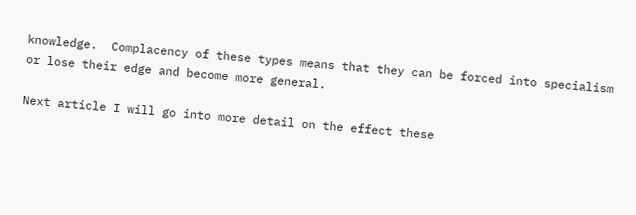knowledge.  Complacency of these types means that they can be forced into specialism or lose their edge and become more general.

Next article I will go into more detail on the effect these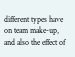different types have on team make-up, and also the effect of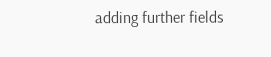adding further fields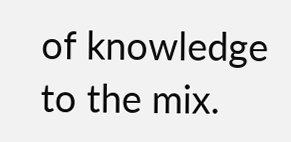of knowledge to the mix.